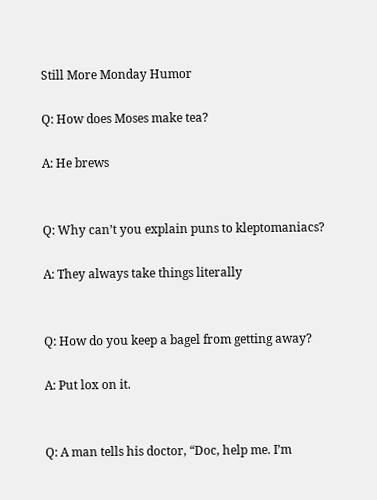Still More Monday Humor

Q: How does Moses make tea?

A: He brews


Q: Why can’t you explain puns to kleptomaniacs?

A: They always take things literally


Q: How do you keep a bagel from getting away?

A: Put lox on it.


Q: A man tells his doctor, “Doc, help me. I’m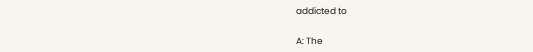addicted to


A: The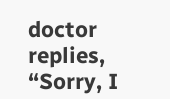doctor replies, “Sorry, I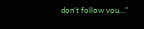don’t follow you…”